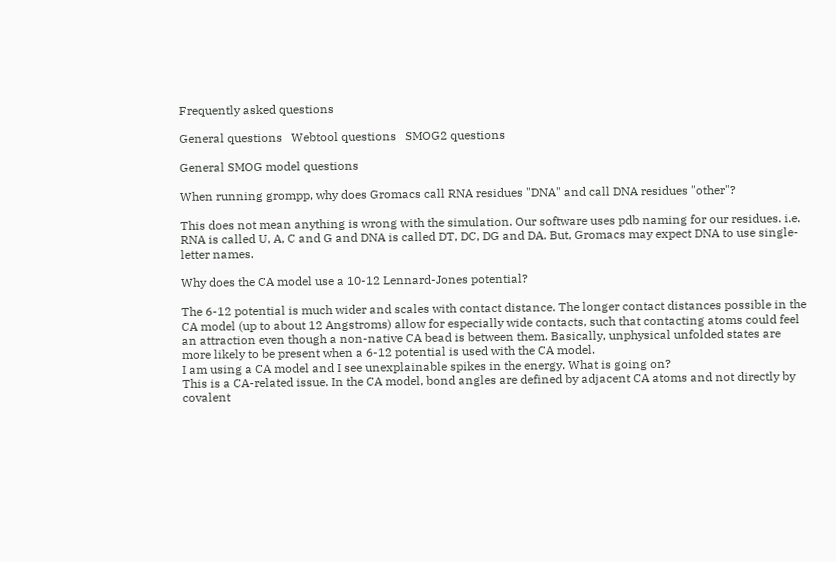Frequently asked questions

General questions   Webtool questions   SMOG2 questions

General SMOG model questions

When running grompp, why does Gromacs call RNA residues "DNA" and call DNA residues "other"?

This does not mean anything is wrong with the simulation. Our software uses pdb naming for our residues. i.e. RNA is called U, A, C and G and DNA is called DT, DC, DG and DA. But, Gromacs may expect DNA to use single-letter names.

Why does the CA model use a 10-12 Lennard-Jones potential?

The 6-12 potential is much wider and scales with contact distance. The longer contact distances possible in the CA model (up to about 12 Angstroms) allow for especially wide contacts, such that contacting atoms could feel an attraction even though a non-native CA bead is between them. Basically, unphysical unfolded states are more likely to be present when a 6-12 potential is used with the CA model.
I am using a CA model and I see unexplainable spikes in the energy. What is going on?
This is a CA-related issue. In the CA model, bond angles are defined by adjacent CA atoms and not directly by covalent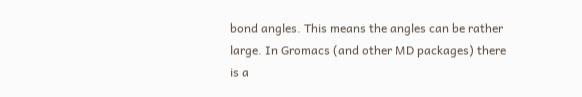bond angles. This means the angles can be rather large. In Gromacs (and other MD packages) there is a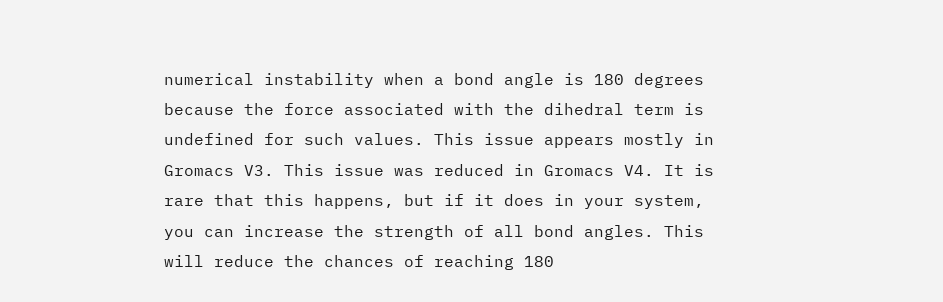numerical instability when a bond angle is 180 degrees because the force associated with the dihedral term is undefined for such values. This issue appears mostly in Gromacs V3. This issue was reduced in Gromacs V4. It is rare that this happens, but if it does in your system, you can increase the strength of all bond angles. This will reduce the chances of reaching 180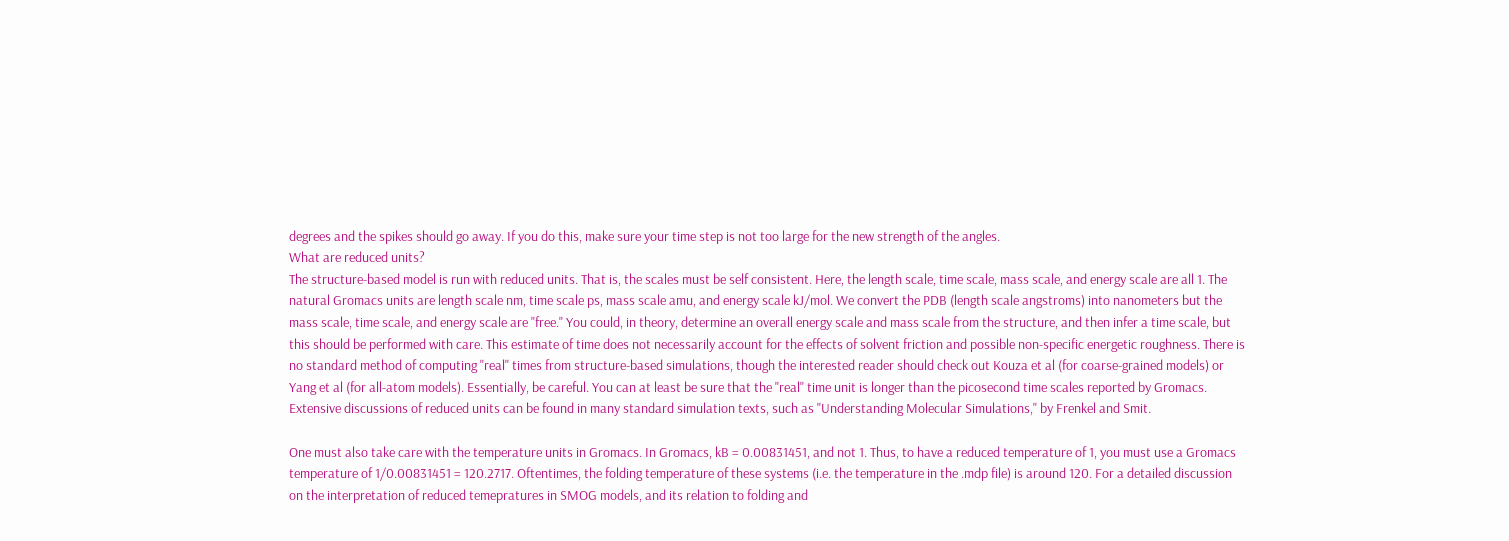degrees and the spikes should go away. If you do this, make sure your time step is not too large for the new strength of the angles.
What are reduced units?
The structure-based model is run with reduced units. That is, the scales must be self consistent. Here, the length scale, time scale, mass scale, and energy scale are all 1. The natural Gromacs units are length scale nm, time scale ps, mass scale amu, and energy scale kJ/mol. We convert the PDB (length scale angstroms) into nanometers but the mass scale, time scale, and energy scale are "free." You could, in theory, determine an overall energy scale and mass scale from the structure, and then infer a time scale, but this should be performed with care. This estimate of time does not necessarily account for the effects of solvent friction and possible non-specific energetic roughness. There is no standard method of computing "real" times from structure-based simulations, though the interested reader should check out Kouza et al (for coarse-grained models) or Yang et al (for all-atom models). Essentially, be careful. You can at least be sure that the "real" time unit is longer than the picosecond time scales reported by Gromacs. Extensive discussions of reduced units can be found in many standard simulation texts, such as "Understanding Molecular Simulations," by Frenkel and Smit.

One must also take care with the temperature units in Gromacs. In Gromacs, kB = 0.00831451, and not 1. Thus, to have a reduced temperature of 1, you must use a Gromacs temperature of 1/0.00831451 = 120.2717. Oftentimes, the folding temperature of these systems (i.e. the temperature in the .mdp file) is around 120. For a detailed discussion on the interpretation of reduced temepratures in SMOG models, and its relation to folding and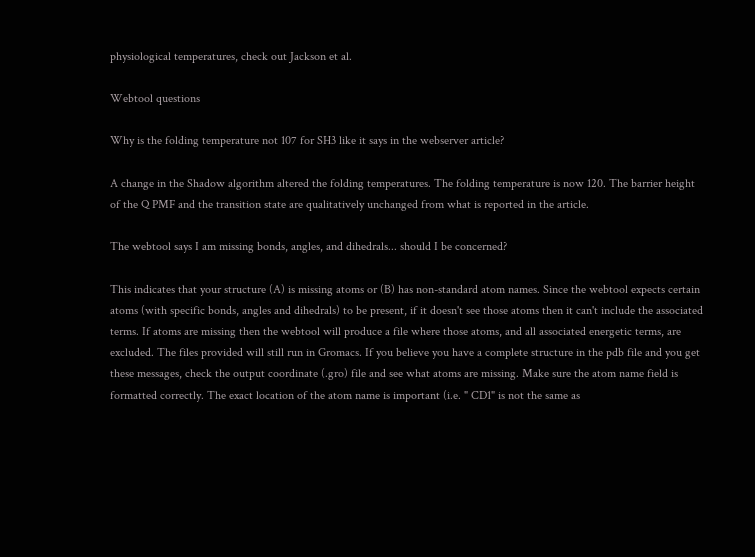physiological temperatures, check out Jackson et al.

Webtool questions

Why is the folding temperature not 107 for SH3 like it says in the webserver article?

A change in the Shadow algorithm altered the folding temperatures. The folding temperature is now 120. The barrier height of the Q PMF and the transition state are qualitatively unchanged from what is reported in the article.

The webtool says I am missing bonds, angles, and dihedrals... should I be concerned?

This indicates that your structure (A) is missing atoms or (B) has non-standard atom names. Since the webtool expects certain atoms (with specific bonds, angles and dihedrals) to be present, if it doesn't see those atoms then it can't include the associated terms. If atoms are missing then the webtool will produce a file where those atoms, and all associated energetic terms, are excluded. The files provided will still run in Gromacs. If you believe you have a complete structure in the pdb file and you get these messages, check the output coordinate (.gro) file and see what atoms are missing. Make sure the atom name field is formatted correctly. The exact location of the atom name is important (i.e. " CD1" is not the same as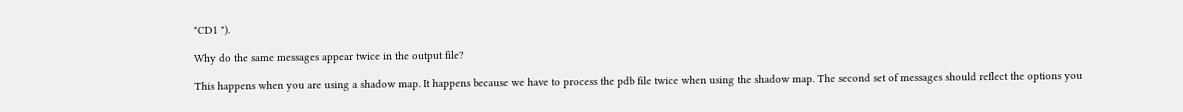"CD1 ").

Why do the same messages appear twice in the output file?

This happens when you are using a shadow map. It happens because we have to process the pdb file twice when using the shadow map. The second set of messages should reflect the options you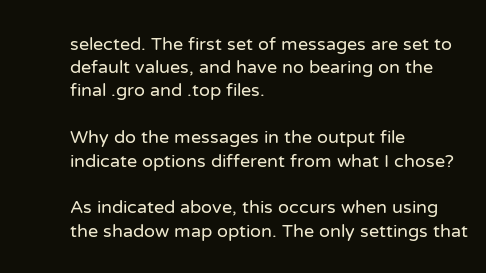selected. The first set of messages are set to default values, and have no bearing on the final .gro and .top files.

Why do the messages in the output file indicate options different from what I chose?

As indicated above, this occurs when using the shadow map option. The only settings that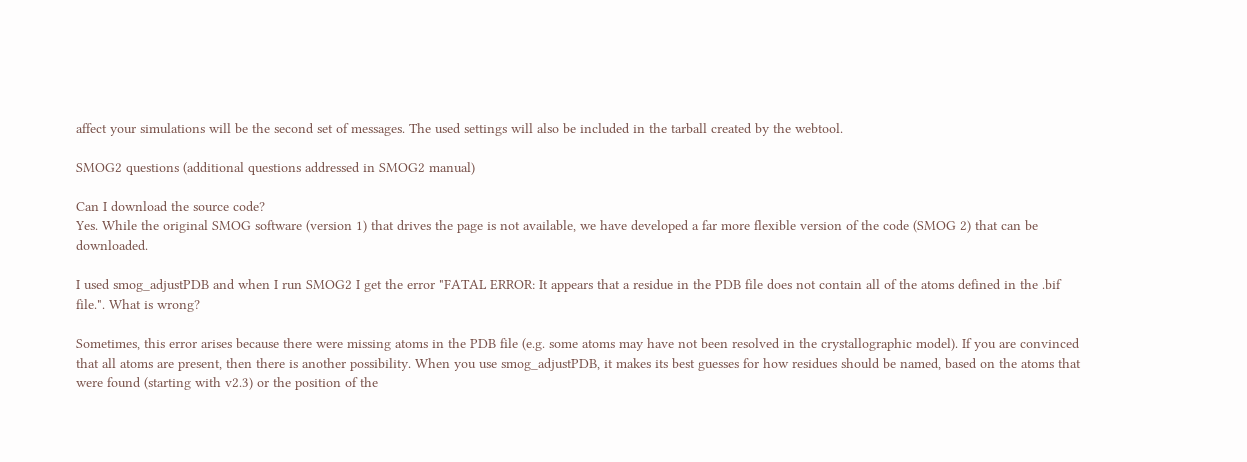affect your simulations will be the second set of messages. The used settings will also be included in the tarball created by the webtool.

SMOG2 questions (additional questions addressed in SMOG2 manual)

Can I download the source code?
Yes. While the original SMOG software (version 1) that drives the page is not available, we have developed a far more flexible version of the code (SMOG 2) that can be downloaded.

I used smog_adjustPDB and when I run SMOG2 I get the error "FATAL ERROR: It appears that a residue in the PDB file does not contain all of the atoms defined in the .bif file.". What is wrong?

Sometimes, this error arises because there were missing atoms in the PDB file (e.g. some atoms may have not been resolved in the crystallographic model). If you are convinced that all atoms are present, then there is another possibility. When you use smog_adjustPDB, it makes its best guesses for how residues should be named, based on the atoms that were found (starting with v2.3) or the position of the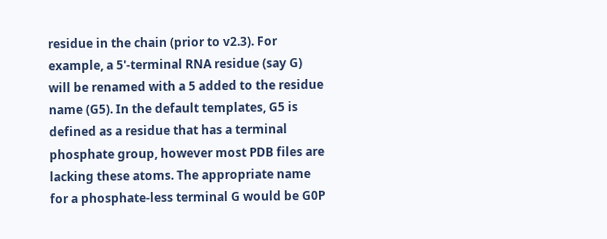residue in the chain (prior to v2.3). For example, a 5'-terminal RNA residue (say G) will be renamed with a 5 added to the residue name (G5). In the default templates, G5 is defined as a residue that has a terminal phosphate group, however most PDB files are lacking these atoms. The appropriate name for a phosphate-less terminal G would be G0P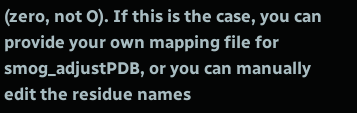(zero, not O). If this is the case, you can provide your own mapping file for smog_adjustPDB, or you can manually edit the residue names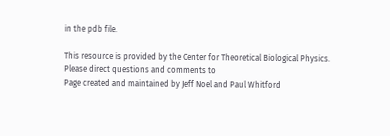in the pdb file.

This resource is provided by the Center for Theoretical Biological Physics.
Please direct questions and comments to
Page created and maintained by Jeff Noel and Paul Whitford